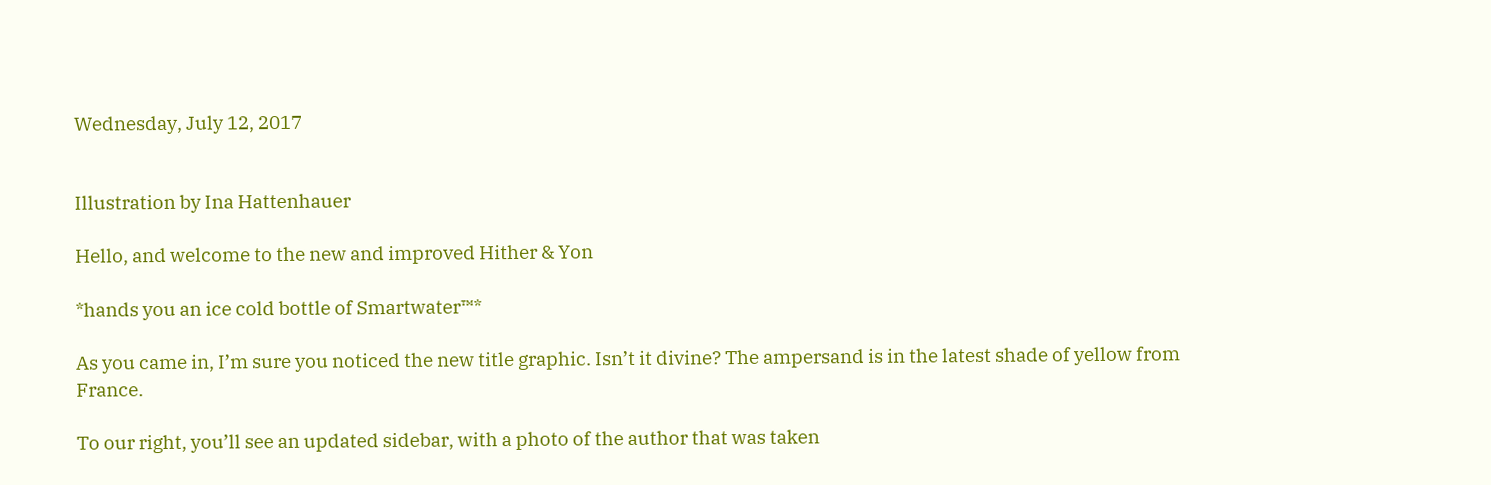Wednesday, July 12, 2017


Illustration by Ina Hattenhauer

Hello, and welcome to the new and improved Hither & Yon

*hands you an ice cold bottle of Smartwater™*

As you came in, I’m sure you noticed the new title graphic. Isn’t it divine? The ampersand is in the latest shade of yellow from France.

To our right, you’ll see an updated sidebar, with a photo of the author that was taken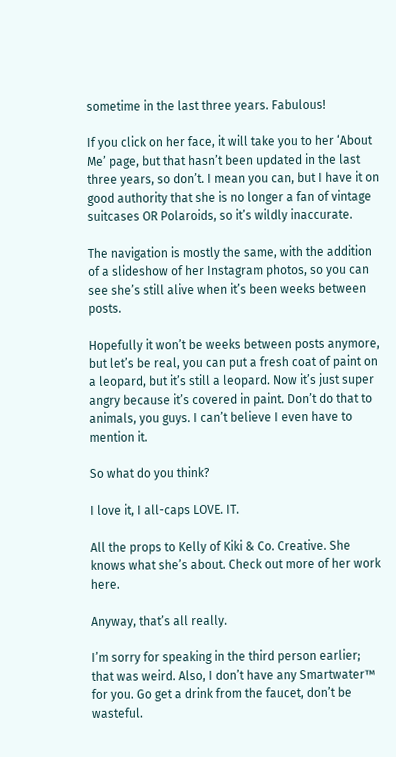sometime in the last three years. Fabulous!

If you click on her face, it will take you to her ‘About Me’ page, but that hasn’t been updated in the last three years, so don’t. I mean you can, but I have it on good authority that she is no longer a fan of vintage suitcases OR Polaroids, so it’s wildly inaccurate.

The navigation is mostly the same, with the addition of a slideshow of her Instagram photos, so you can see she’s still alive when it’s been weeks between posts.

Hopefully it won’t be weeks between posts anymore, but let’s be real, you can put a fresh coat of paint on a leopard, but it’s still a leopard. Now it’s just super angry because it’s covered in paint. Don’t do that to animals, you guys. I can’t believe I even have to mention it.

So what do you think?

I love it, I all-caps LOVE. IT.

All the props to Kelly of Kiki & Co. Creative. She knows what she’s about. Check out more of her work here.

Anyway, that’s all really.

I’m sorry for speaking in the third person earlier; that was weird. Also, I don’t have any Smartwater™ for you. Go get a drink from the faucet, don’t be wasteful.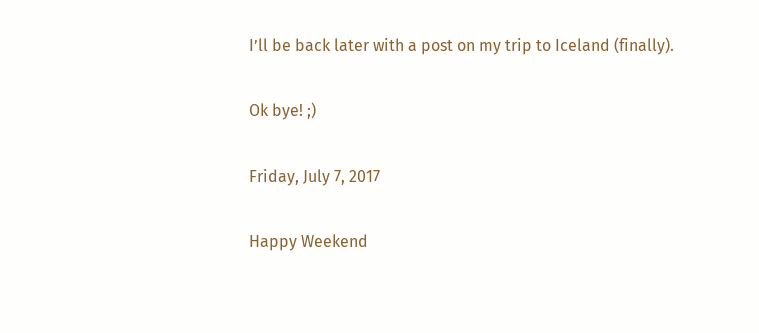I’ll be back later with a post on my trip to Iceland (finally).

Ok bye! ;)

Friday, July 7, 2017

Happy Weekend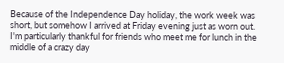Because of the Independence Day holiday, the work week was short, but somehow I arrived at Friday evening just as worn out.  I'm particularly thankful for friends who meet me for lunch in the middle of a crazy day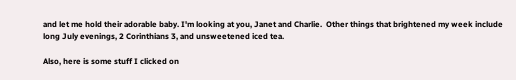and let me hold their adorable baby. I'm looking at you, Janet and Charlie.  Other things that brightened my week include long July evenings, 2 Corinthians 3, and unsweetened iced tea.

Also, here is some stuff I clicked on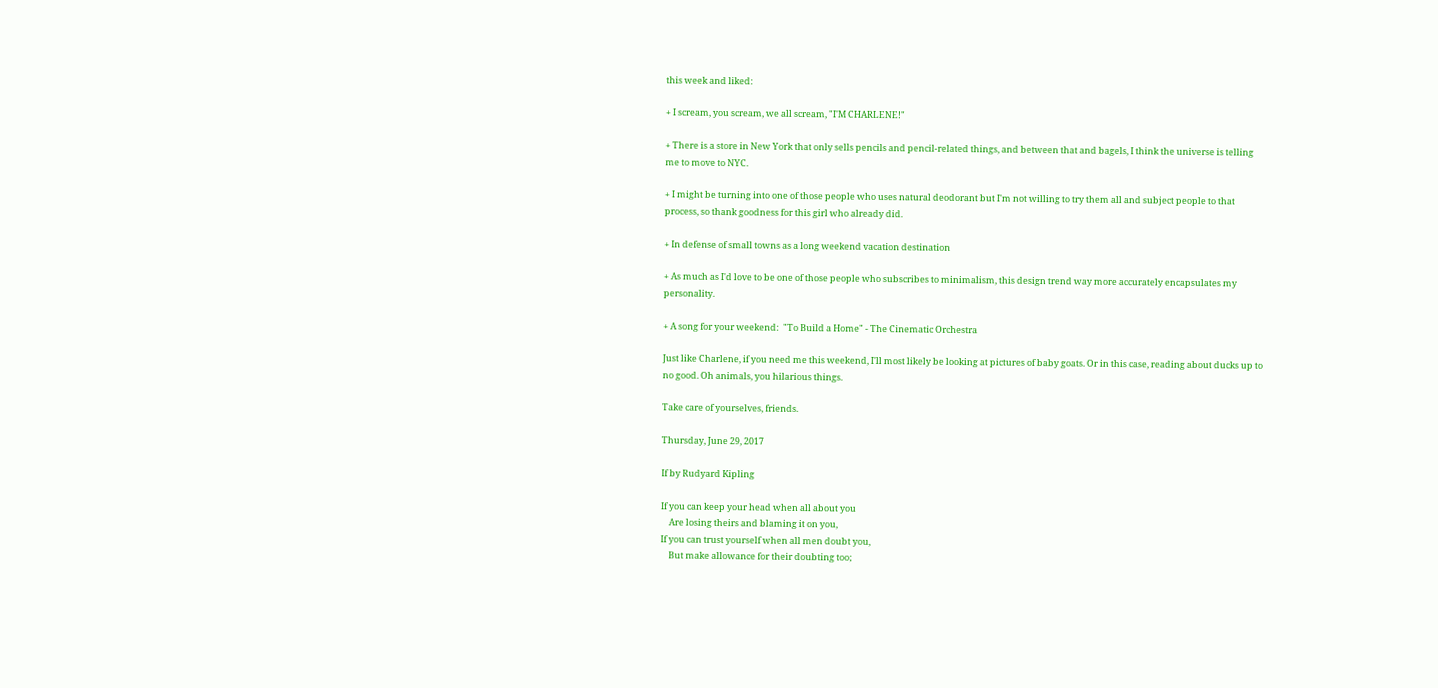this week and liked:

+ I scream, you scream, we all scream, "I'M CHARLENE!"

+ There is a store in New York that only sells pencils and pencil-related things, and between that and bagels, I think the universe is telling me to move to NYC.

+ I might be turning into one of those people who uses natural deodorant but I'm not willing to try them all and subject people to that process, so thank goodness for this girl who already did.

+ In defense of small towns as a long weekend vacation destination

+ As much as I'd love to be one of those people who subscribes to minimalism, this design trend way more accurately encapsulates my personality.

+ A song for your weekend:  "To Build a Home" - The Cinematic Orchestra

Just like Charlene, if you need me this weekend, I'll most likely be looking at pictures of baby goats. Or in this case, reading about ducks up to no good. Oh animals, you hilarious things.

Take care of yourselves, friends.

Thursday, June 29, 2017

If by Rudyard Kipling

If you can keep your head when all about you
    Are losing theirs and blaming it on you,
If you can trust yourself when all men doubt you,
    But make allowance for their doubting too;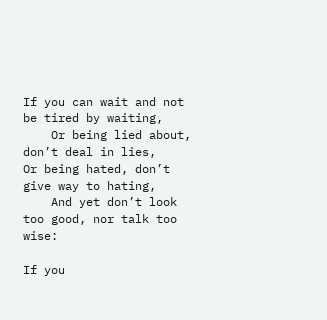If you can wait and not be tired by waiting,
    Or being lied about, don’t deal in lies,
Or being hated, don’t give way to hating,
    And yet don’t look too good, nor talk too wise:

If you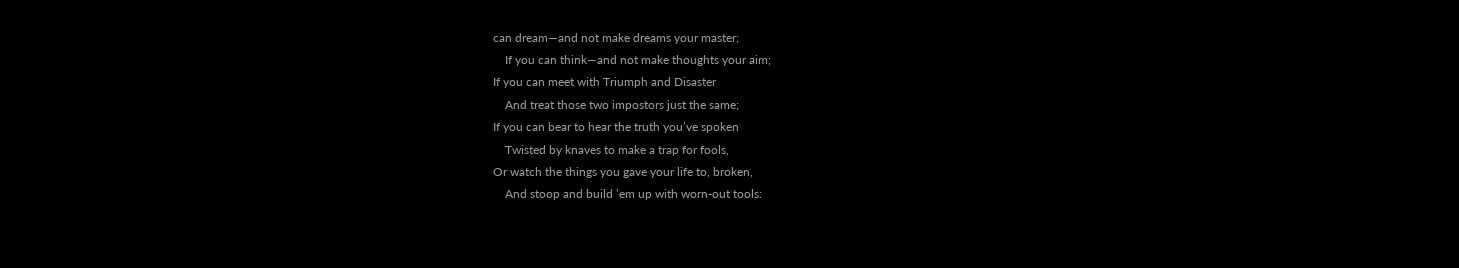can dream—and not make dreams your master;
    If you can think—and not make thoughts your aim;
If you can meet with Triumph and Disaster
    And treat those two impostors just the same;
If you can bear to hear the truth you’ve spoken
    Twisted by knaves to make a trap for fools,
Or watch the things you gave your life to, broken,
    And stoop and build ’em up with worn-out tools: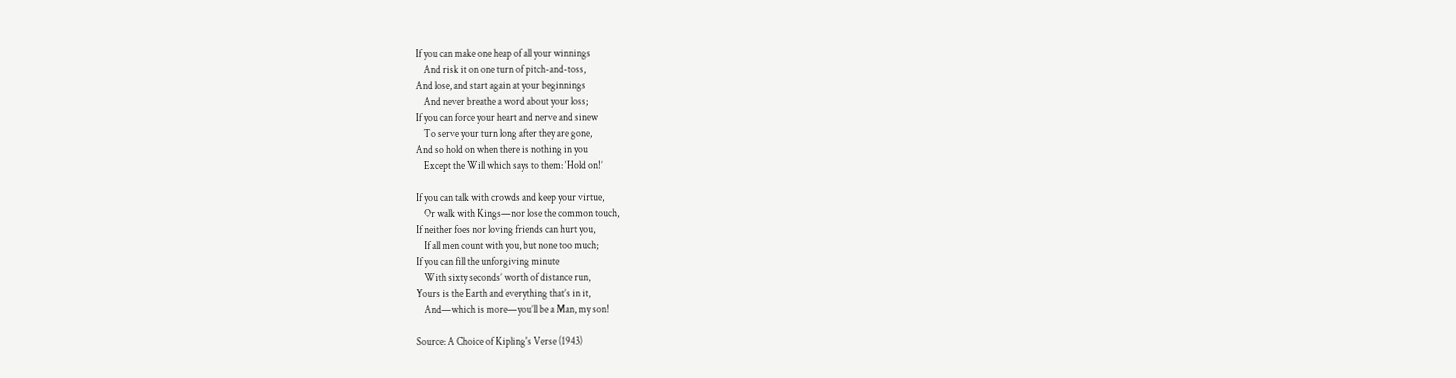If you can make one heap of all your winnings
    And risk it on one turn of pitch-and-toss,
And lose, and start again at your beginnings
    And never breathe a word about your loss;
If you can force your heart and nerve and sinew
    To serve your turn long after they are gone,
And so hold on when there is nothing in you
    Except the Will which says to them: ‘Hold on!’

If you can talk with crowds and keep your virtue,
    Or walk with Kings—nor lose the common touch,
If neither foes nor loving friends can hurt you,
    If all men count with you, but none too much;
If you can fill the unforgiving minute
    With sixty seconds’ worth of distance run,
Yours is the Earth and everything that’s in it,
    And—which is more—you’ll be a Man, my son!

Source: A Choice of Kipling's Verse (1943)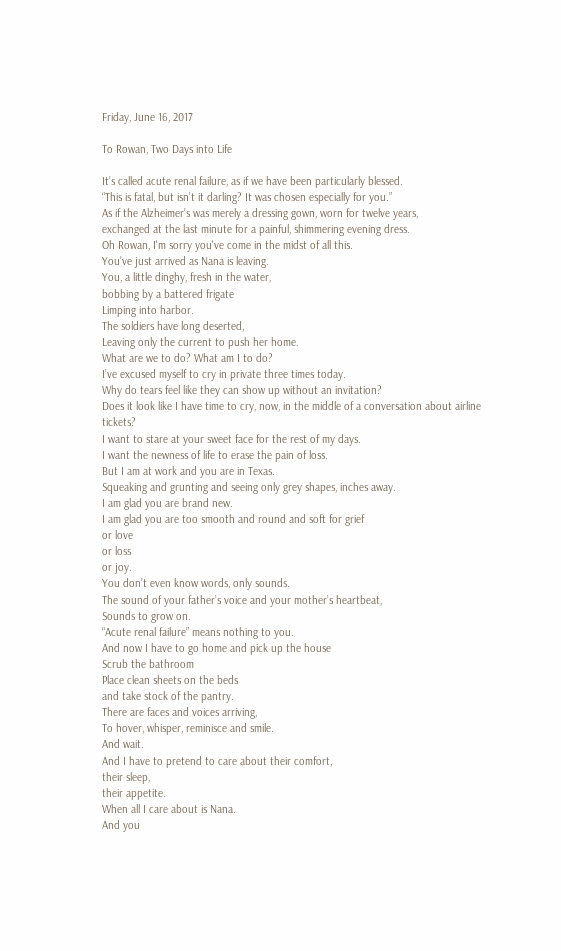Friday, June 16, 2017

To Rowan, Two Days into Life

It’s called acute renal failure, as if we have been particularly blessed.
“This is fatal, but isn’t it darling? It was chosen especially for you.”
As if the Alzheimer’s was merely a dressing gown, worn for twelve years,
exchanged at the last minute for a painful, shimmering evening dress.
Oh Rowan, I'm sorry you've come in the midst of all this.
You’ve just arrived as Nana is leaving.
You, a little dinghy, fresh in the water,
bobbing by a battered frigate
Limping into harbor.
The soldiers have long deserted,
Leaving only the current to push her home.
What are we to do? What am I to do?
I’ve excused myself to cry in private three times today.
Why do tears feel like they can show up without an invitation?
Does it look like I have time to cry, now, in the middle of a conversation about airline tickets?
I want to stare at your sweet face for the rest of my days.
I want the newness of life to erase the pain of loss.
But I am at work and you are in Texas.
Squeaking and grunting and seeing only grey shapes, inches away.
I am glad you are brand new.
I am glad you are too smooth and round and soft for grief
or love
or loss
or joy.
You don’t even know words, only sounds.
The sound of your father’s voice and your mother’s heartbeat,
Sounds to grow on.
“Acute renal failure” means nothing to you.
And now I have to go home and pick up the house
Scrub the bathroom
Place clean sheets on the beds
and take stock of the pantry.
There are faces and voices arriving,
To hover, whisper, reminisce and smile.
And wait.
And I have to pretend to care about their comfort,
their sleep,
their appetite.
When all I care about is Nana.
And you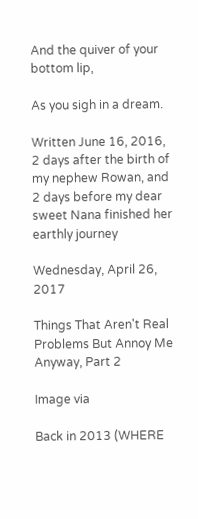And the quiver of your bottom lip,

As you sigh in a dream.

Written June 16, 2016, 2 days after the birth of my nephew Rowan, and 2 days before my dear sweet Nana finished her earthly journey

Wednesday, April 26, 2017

Things That Aren't Real Problems But Annoy Me Anyway, Part 2

Image via

Back in 2013 (WHERE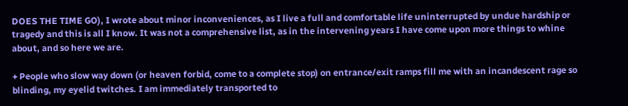DOES THE TIME GO), I wrote about minor inconveniences, as I live a full and comfortable life uninterrupted by undue hardship or tragedy and this is all I know. It was not a comprehensive list, as in the intervening years I have come upon more things to whine about, and so here we are.

+ People who slow way down (or heaven forbid, come to a complete stop) on entrance/exit ramps fill me with an incandescent rage so blinding, my eyelid twitches. I am immediately transported to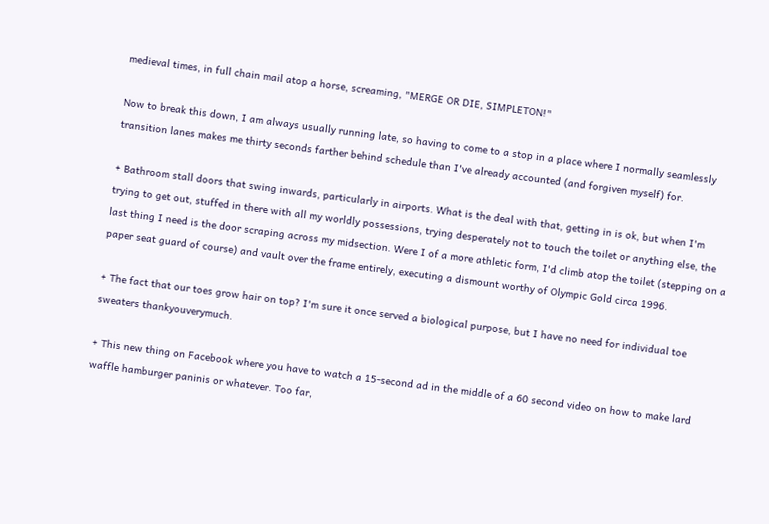medieval times, in full chain mail atop a horse, screaming, "MERGE OR DIE, SIMPLETON!"

Now to break this down, I am always usually running late, so having to come to a stop in a place where I normally seamlessly transition lanes makes me thirty seconds farther behind schedule than I've already accounted (and forgiven myself) for.

+ Bathroom stall doors that swing inwards, particularly in airports. What is the deal with that, getting in is ok, but when I'm trying to get out, stuffed in there with all my worldly possessions, trying desperately not to touch the toilet or anything else, the last thing I need is the door scraping across my midsection. Were I of a more athletic form, I'd climb atop the toilet (stepping on a paper seat guard of course) and vault over the frame entirely, executing a dismount worthy of Olympic Gold circa 1996.

+ The fact that our toes grow hair on top? I'm sure it once served a biological purpose, but I have no need for individual toe sweaters thankyouverymuch.

+ This new thing on Facebook where you have to watch a 15-second ad in the middle of a 60 second video on how to make lard waffle hamburger paninis or whatever. Too far,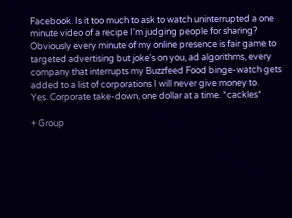Facebook. Is it too much to ask to watch uninterrupted a one minute video of a recipe I'm judging people for sharing? Obviously every minute of my online presence is fair game to targeted advertising but joke's on you, ad algorithms, every company that interrupts my Buzzfeed Food binge-watch gets added to a list of corporations I will never give money to.
Yes. Corporate take-down, one dollar at a time. *cackles*

+ Group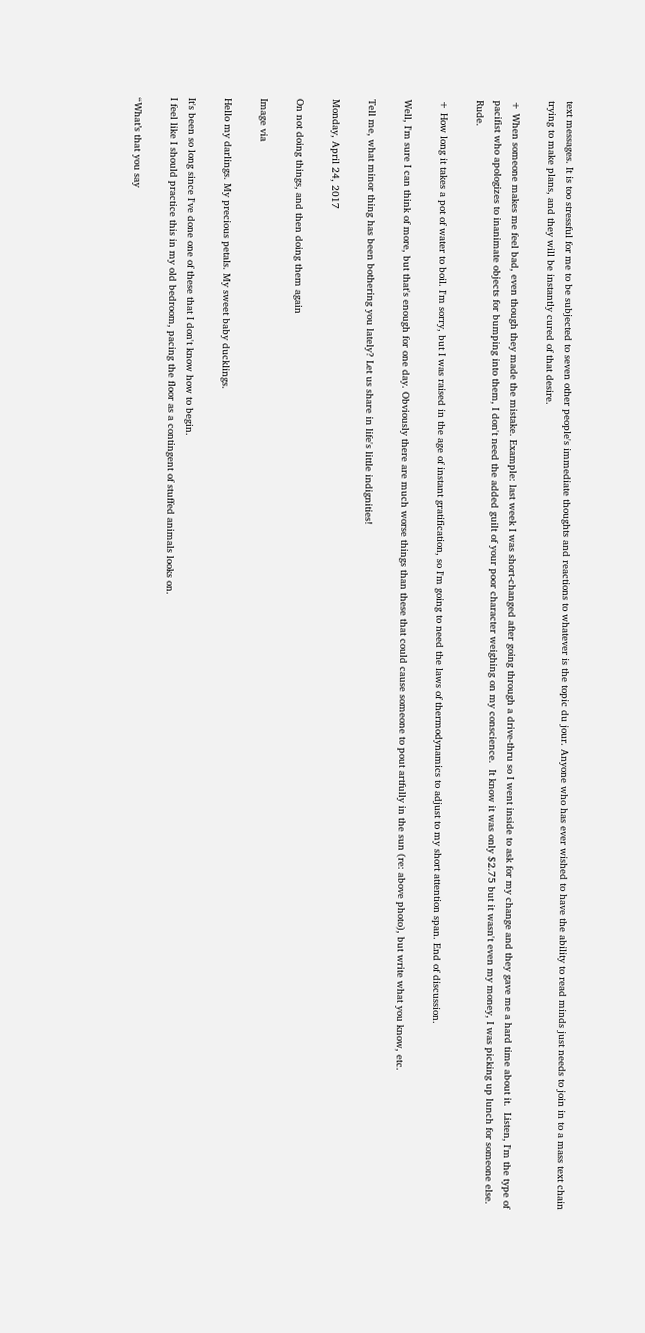text messages. It is too stressful for me to be subjected to seven other people's immediate thoughts and reactions to whatever is the topic du jour. Anyone who has ever wished to have the ability to read minds just needs to join in to a mass text chain trying to make plans, and they will be instantly cured of that desire.

+ When someone makes me feel bad, even though they made the mistake. Example: last week I was short-changed after going through a drive-thru so I went inside to ask for my change and they gave me a hard time about it.  Listen, I'm the type of pacifist who apologizes to inanimate objects for bumping into them, I don't need the added guilt of your poor character weighing on my conscience.  It know it was only $2.75 but it wasn't even my money, I was picking up lunch for someone else.  Rude.

+ How long it takes a pot of water to boil. I'm sorry, but I was raised in the age of instant gratification, so I'm going to need the laws of thermodynamics to adjust to my short attention span. End of discussion.

Well, I'm sure I can think of more, but that's enough for one day. Obviously there are much worse things than these that could cause someone to pout artfully in the sun (re: above photo), but write what you know, etc.

Tell me, what minor thing has been bothering you lately? Let us share in life's little indignities!

Monday, April 24, 2017

On not doing things, and then doing them again

Image via

Hello my darlings. My precious petals. My sweet baby ducklings.

It's been so long since I've done one of these that I don't know how to begin.
I feel like I should practice this in my old bedroom, pacing the floor as a contingent of stuffed animals looks on.

“What’s that you say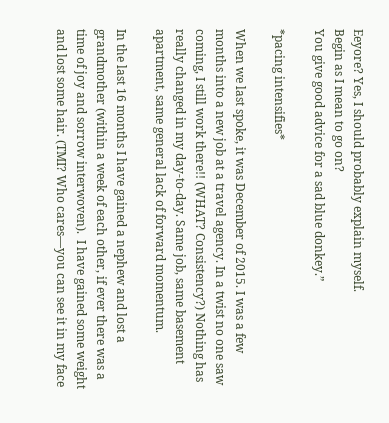Eeyore? Yes, I should probably explain myself.
Begin as I mean to go on?
You give good advice for a sad blue donkey.”

*pacing intensifies*

When we last spoke, it was December of 2015. I was a few months into a new job at a travel agency. In a twist no one saw coming, I still work there!! (WHAT? Consistency?) Nothing has really changed in my day-to-day. Same job, same basement apartment, same general lack of forward momentum.

In the last 16 months I have gained a nephew and lost a grandmother (within a week of each other, if ever there was a time of joy and sorrow interwoven).  I have gained some weight and lost some hair. (TMI? Who cares—you can see it in my face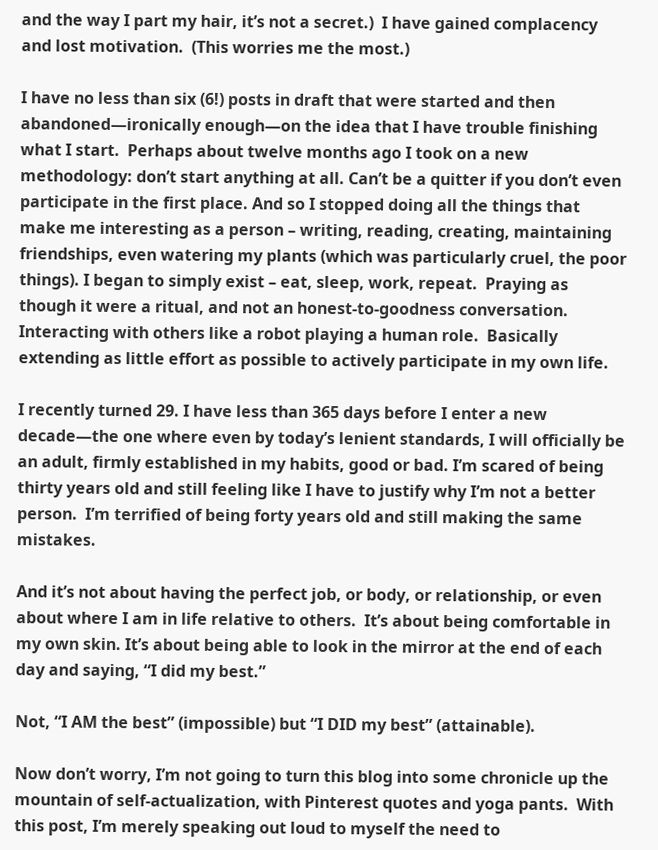and the way I part my hair, it’s not a secret.)  I have gained complacency and lost motivation.  (This worries me the most.)

I have no less than six (6!) posts in draft that were started and then abandoned—ironically enough—on the idea that I have trouble finishing what I start.  Perhaps about twelve months ago I took on a new methodology: don’t start anything at all. Can’t be a quitter if you don’t even participate in the first place. And so I stopped doing all the things that make me interesting as a person – writing, reading, creating, maintaining friendships, even watering my plants (which was particularly cruel, the poor things). I began to simply exist – eat, sleep, work, repeat.  Praying as though it were a ritual, and not an honest-to-goodness conversation.  Interacting with others like a robot playing a human role.  Basically extending as little effort as possible to actively participate in my own life.

I recently turned 29. I have less than 365 days before I enter a new decade—the one where even by today’s lenient standards, I will officially be an adult, firmly established in my habits, good or bad. I’m scared of being thirty years old and still feeling like I have to justify why I’m not a better person.  I’m terrified of being forty years old and still making the same mistakes.

And it’s not about having the perfect job, or body, or relationship, or even about where I am in life relative to others.  It’s about being comfortable in my own skin. It’s about being able to look in the mirror at the end of each day and saying, “I did my best.”

Not, “I AM the best” (impossible) but “I DID my best” (attainable).

Now don’t worry, I’m not going to turn this blog into some chronicle up the mountain of self-actualization, with Pinterest quotes and yoga pants.  With this post, I’m merely speaking out loud to myself the need to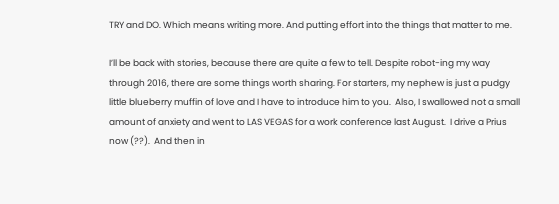TRY and DO. Which means writing more. And putting effort into the things that matter to me.

I’ll be back with stories, because there are quite a few to tell. Despite robot-ing my way through 2016, there are some things worth sharing. For starters, my nephew is just a pudgy little blueberry muffin of love and I have to introduce him to you.  Also, I swallowed not a small amount of anxiety and went to LAS VEGAS for a work conference last August.  I drive a Prius now (??).  And then in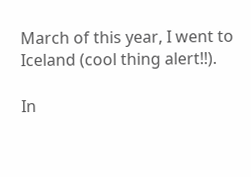March of this year, I went to Iceland (cool thing alert!!).

In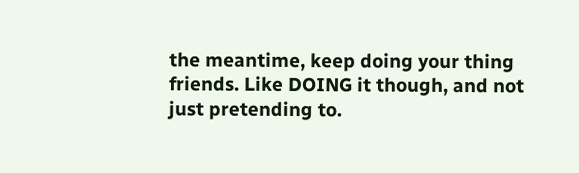the meantime, keep doing your thing friends. Like DOING it though, and not just pretending to.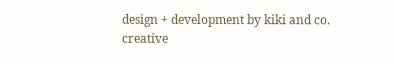design + development by kiki and co. creative